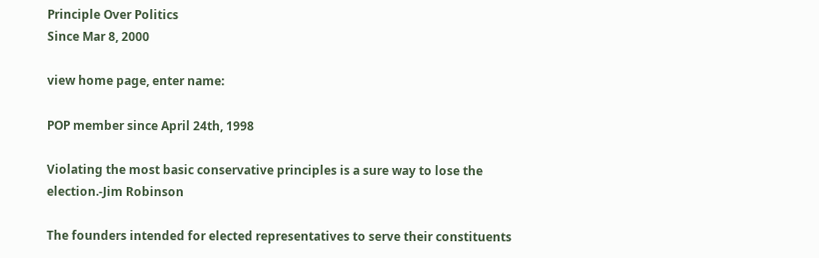Principle Over Politics
Since Mar 8, 2000

view home page, enter name:

POP member since April 24th, 1998

Violating the most basic conservative principles is a sure way to lose the election.-Jim Robinson

The founders intended for elected representatives to serve their constituents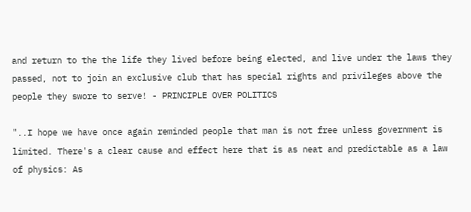and return to the the life they lived before being elected, and live under the laws they passed, not to join an exclusive club that has special rights and privileges above the people they swore to serve! - PRINCIPLE OVER POLITICS

"..I hope we have once again reminded people that man is not free unless government is limited. There's a clear cause and effect here that is as neat and predictable as a law of physics: As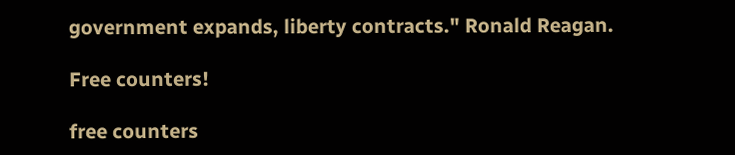government expands, liberty contracts." Ronald Reagan.

Free counters!

free counters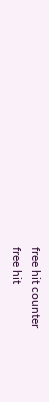free hit counter
free hit